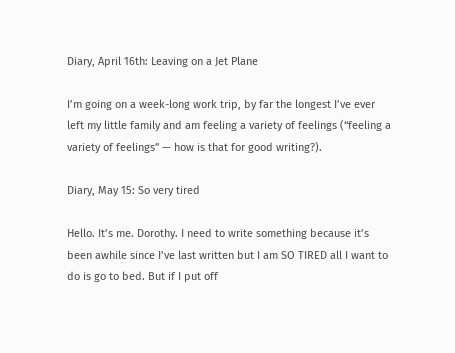Diary, April 16th: Leaving on a Jet Plane

I’m going on a week-long work trip, by far the longest I’ve ever left my little family and am feeling a variety of feelings (“feeling a variety of feelings” — how is that for good writing?).

Diary, May 15: So very tired

Hello. It’s me. Dorothy. I need to write something because it’s been awhile since I’ve last written but I am SO TIRED all I want to do is go to bed. But if I put off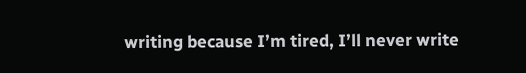writing because I’m tired, I’ll never write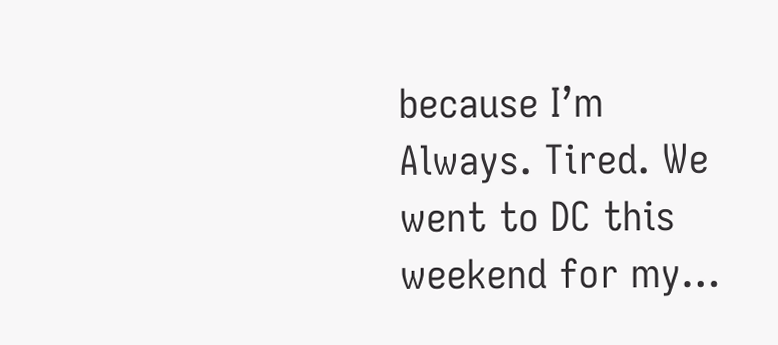because I’m Always. Tired. We went to DC this weekend for my…